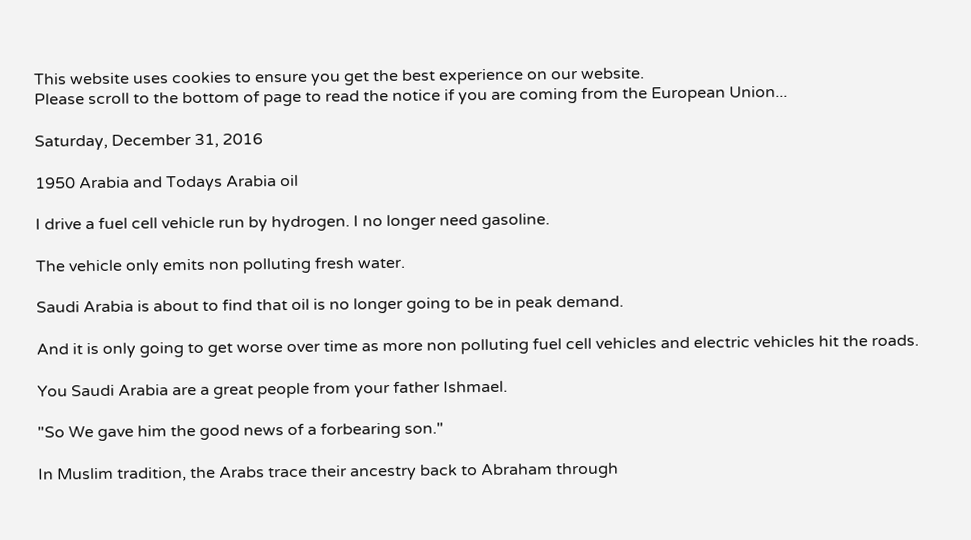This website uses cookies to ensure you get the best experience on our website.
Please scroll to the bottom of page to read the notice if you are coming from the European Union...

Saturday, December 31, 2016

1950 Arabia and Todays Arabia oil

I drive a fuel cell vehicle run by hydrogen. I no longer need gasoline.

The vehicle only emits non polluting fresh water.

Saudi Arabia is about to find that oil is no longer going to be in peak demand.

And it is only going to get worse over time as more non polluting fuel cell vehicles and electric vehicles hit the roads.

You Saudi Arabia are a great people from your father Ishmael.

"So We gave him the good news of a forbearing son."

In Muslim tradition, the Arabs trace their ancestry back to Abraham through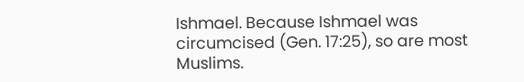Ishmael. Because Ishmael was circumcised (Gen. 17:25), so are most Muslims.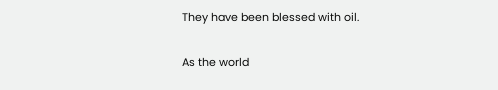They have been blessed with oil.

As the world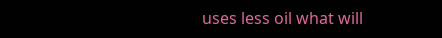uses less oil what will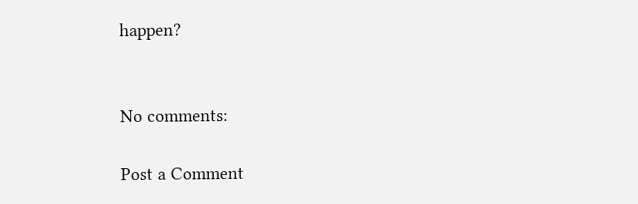happen?


No comments:

Post a Comment